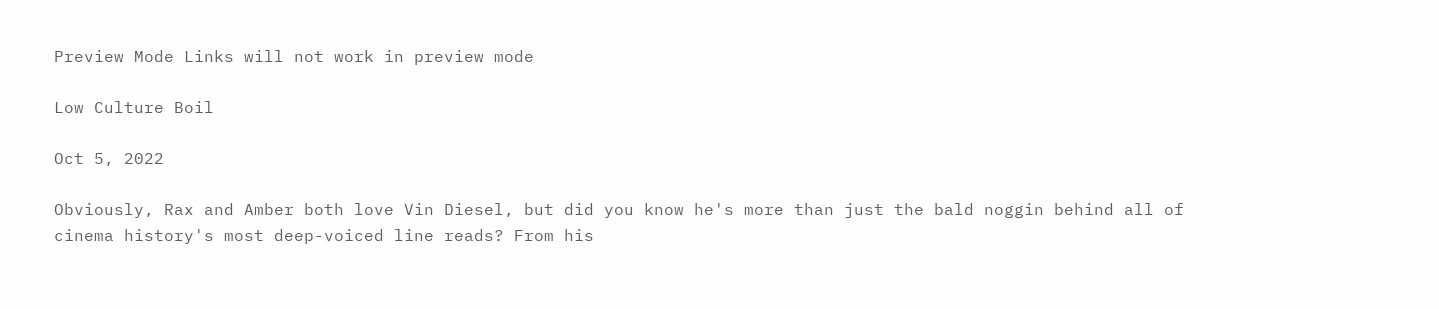Preview Mode Links will not work in preview mode

Low Culture Boil

Oct 5, 2022

Obviously, Rax and Amber both love Vin Diesel, but did you know he's more than just the bald noggin behind all of cinema history's most deep-voiced line reads? From his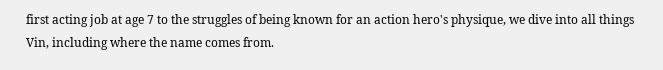first acting job at age 7 to the struggles of being known for an action hero's physique, we dive into all things Vin, including where the name comes from.